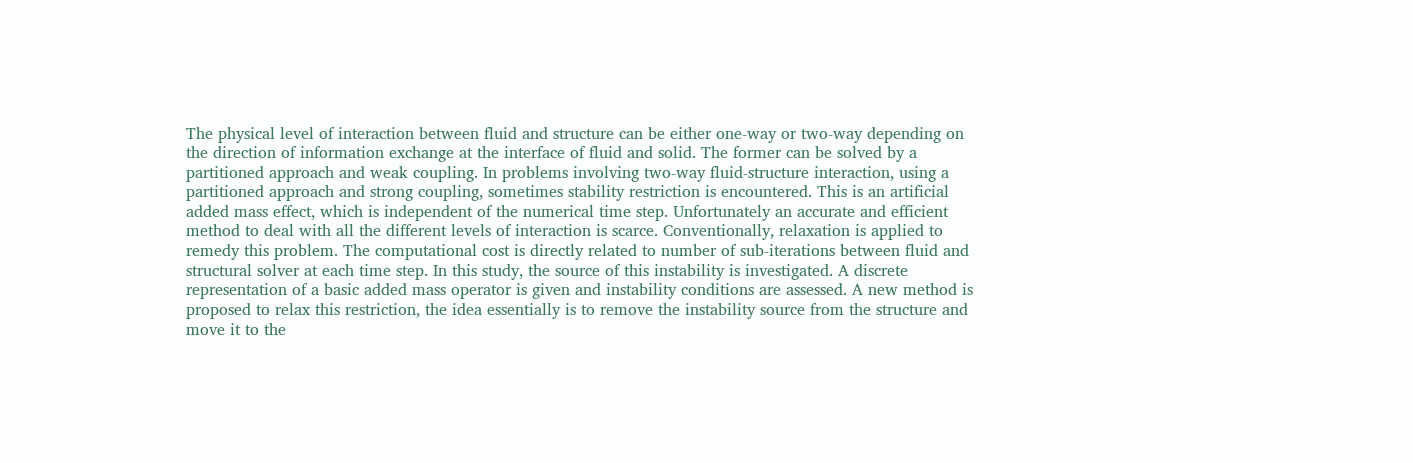The physical level of interaction between fluid and structure can be either one-way or two-way depending on the direction of information exchange at the interface of fluid and solid. The former can be solved by a partitioned approach and weak coupling. In problems involving two-way fluid-structure interaction, using a partitioned approach and strong coupling, sometimes stability restriction is encountered. This is an artificial added mass effect, which is independent of the numerical time step. Unfortunately an accurate and efficient method to deal with all the different levels of interaction is scarce. Conventionally, relaxation is applied to remedy this problem. The computational cost is directly related to number of sub-iterations between fluid and structural solver at each time step. In this study, the source of this instability is investigated. A discrete representation of a basic added mass operator is given and instability conditions are assessed. A new method is proposed to relax this restriction, the idea essentially is to remove the instability source from the structure and move it to the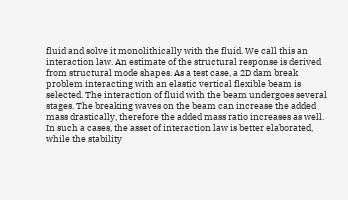fluid and solve it monolithically with the fluid. We call this an interaction law. An estimate of the structural response is derived from structural mode shapes. As a test case, a 2D dam break problem interacting with an elastic vertical flexible beam is selected. The interaction of fluid with the beam undergoes several stages. The breaking waves on the beam can increase the added mass drastically, therefore the added mass ratio increases as well. In such a cases, the asset of interaction law is better elaborated, while the stability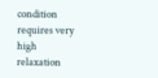condition requires very high relaxation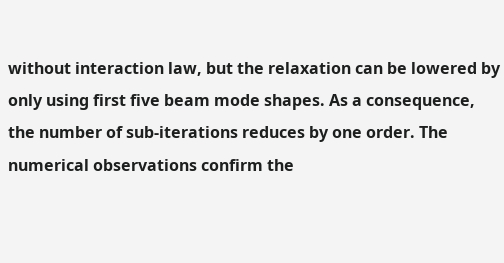without interaction law, but the relaxation can be lowered by only using first five beam mode shapes. As a consequence, the number of sub-iterations reduces by one order. The numerical observations confirm the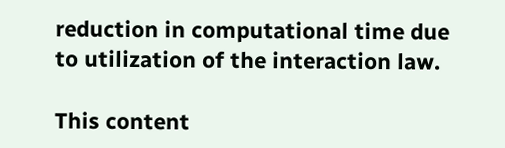reduction in computational time due to utilization of the interaction law.

This content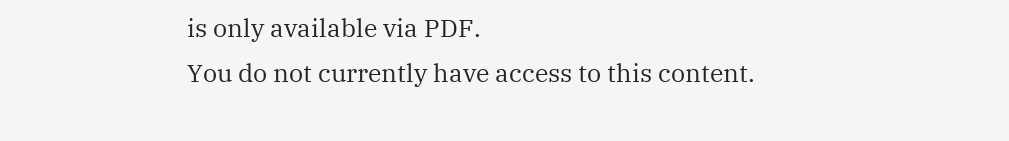is only available via PDF.
You do not currently have access to this content.